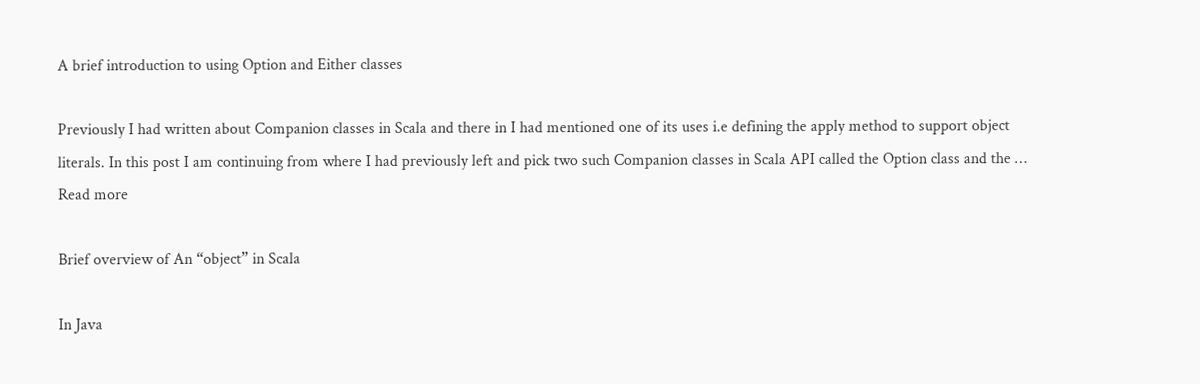A brief introduction to using Option and Either classes

Previously I had written about Companion classes in Scala and there in I had mentioned one of its uses i.e defining the apply method to support object literals. In this post I am continuing from where I had previously left and pick two such Companion classes in Scala API called the Option class and the … Read more

Brief overview of An “object” in Scala

In Java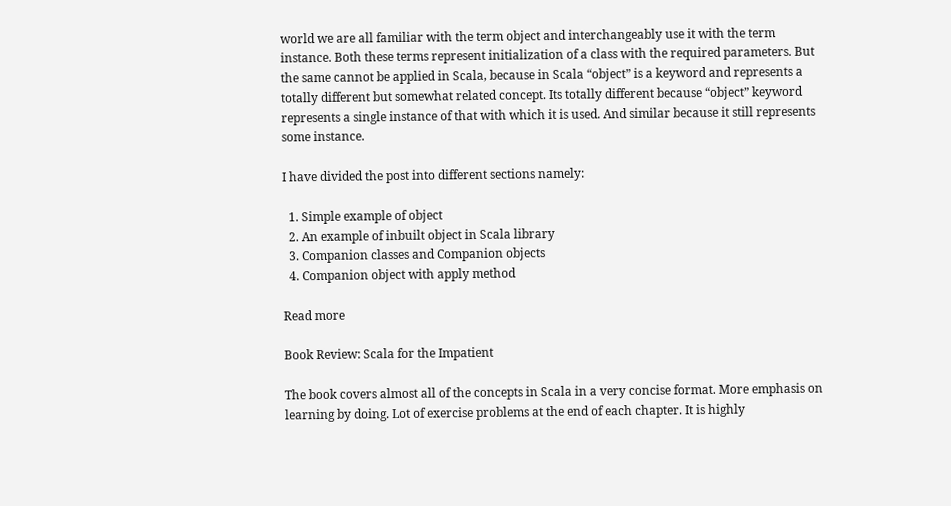world we are all familiar with the term object and interchangeably use it with the term instance. Both these terms represent initialization of a class with the required parameters. But the same cannot be applied in Scala, because in Scala “object” is a keyword and represents a totally different but somewhat related concept. Its totally different because “object” keyword represents a single instance of that with which it is used. And similar because it still represents some instance.

I have divided the post into different sections namely:

  1. Simple example of object
  2. An example of inbuilt object in Scala library
  3. Companion classes and Companion objects
  4. Companion object with apply method

Read more

Book Review: Scala for the Impatient

The book covers almost all of the concepts in Scala in a very concise format. More emphasis on learning by doing. Lot of exercise problems at the end of each chapter. It is highly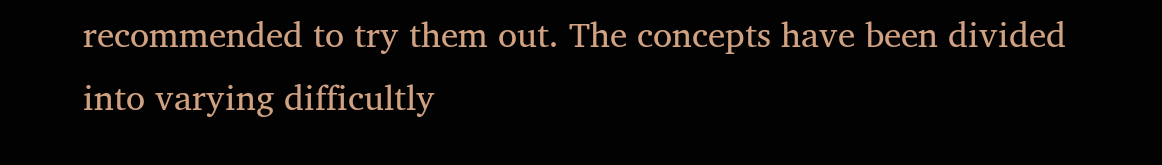recommended to try them out. The concepts have been divided into varying difficultly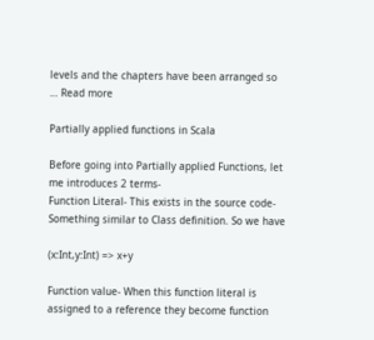levels and the chapters have been arranged so … Read more

Partially applied functions in Scala

Before going into Partially applied Functions, let me introduces 2 terms-
Function Literal- This exists in the source code- Something similar to Class definition. So we have

(x:Int,y:Int) => x+y

Function value- When this function literal is assigned to a reference they become function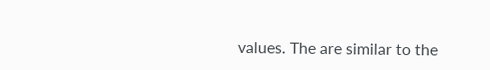values. The are similar to the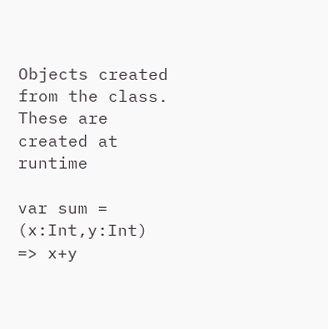Objects created from the class. These are created at runtime

var sum = (x:Int,y:Int) => x+y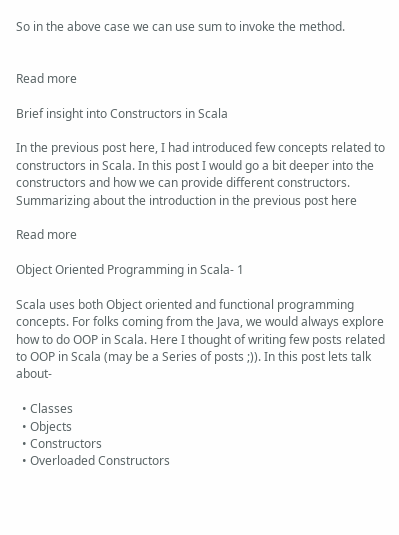So in the above case we can use sum to invoke the method.


Read more

Brief insight into Constructors in Scala

In the previous post here, I had introduced few concepts related to constructors in Scala. In this post I would go a bit deeper into the constructors and how we can provide different constructors. Summarizing about the introduction in the previous post here

Read more

Object Oriented Programming in Scala- 1

Scala uses both Object oriented and functional programming concepts. For folks coming from the Java, we would always explore how to do OOP in Scala. Here I thought of writing few posts related to OOP in Scala (may be a Series of posts ;)). In this post lets talk about-

  • Classes
  • Objects
  • Constructors
  • Overloaded Constructors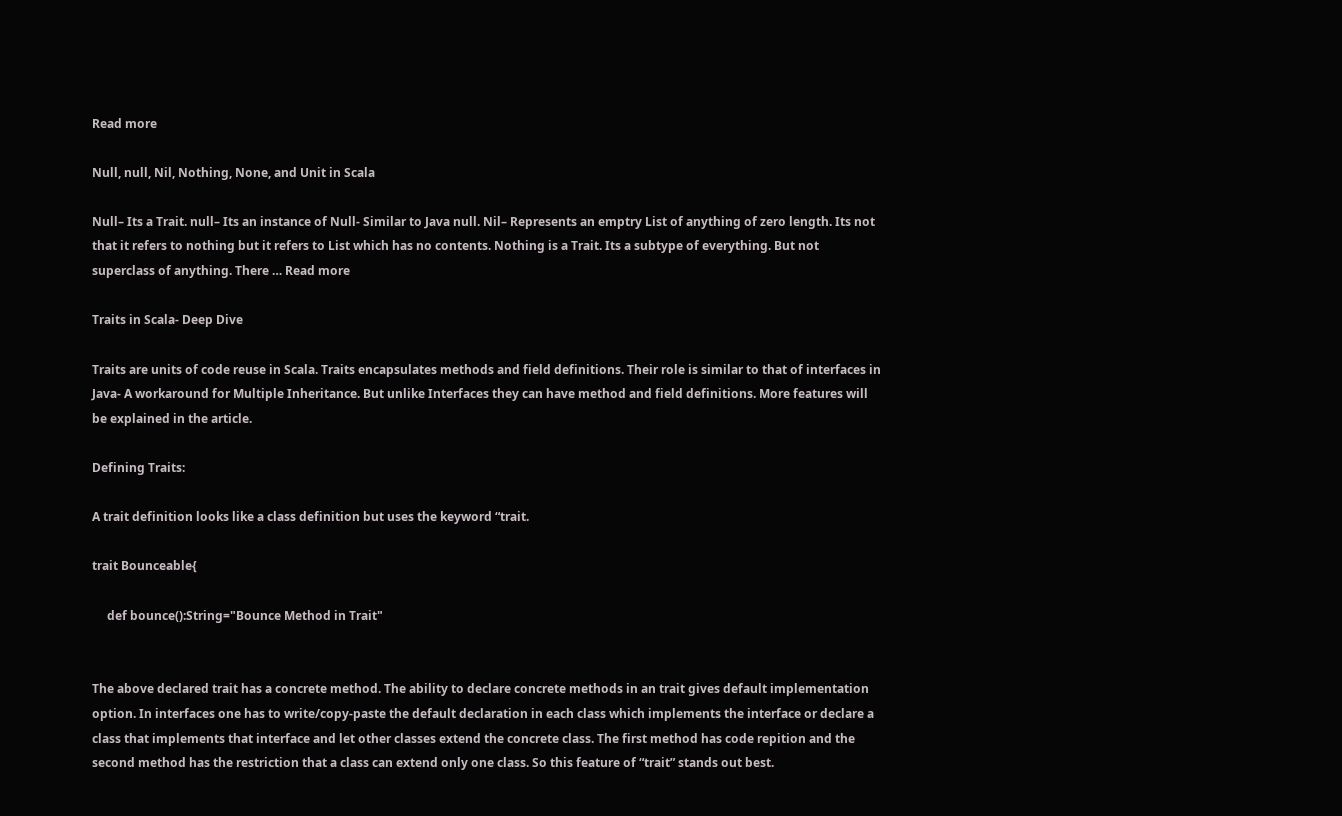Read more

Null, null, Nil, Nothing, None, and Unit in Scala

Null– Its a Trait. null– Its an instance of Null- Similar to Java null. Nil– Represents an emptry List of anything of zero length. Its not that it refers to nothing but it refers to List which has no contents. Nothing is a Trait. Its a subtype of everything. But not superclass of anything. There … Read more

Traits in Scala- Deep Dive

Traits are units of code reuse in Scala. Traits encapsulates methods and field definitions. Their role is similar to that of interfaces in Java- A workaround for Multiple Inheritance. But unlike Interfaces they can have method and field definitions. More features will be explained in the article.

Defining Traits:

A trait definition looks like a class definition but uses the keyword “trait.

trait Bounceable{

     def bounce():String="Bounce Method in Trait"


The above declared trait has a concrete method. The ability to declare concrete methods in an trait gives default implementation option. In interfaces one has to write/copy-paste the default declaration in each class which implements the interface or declare a class that implements that interface and let other classes extend the concrete class. The first method has code repition and the second method has the restriction that a class can extend only one class. So this feature of “trait” stands out best.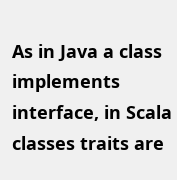As in Java a class implements interface, in Scala classes traits are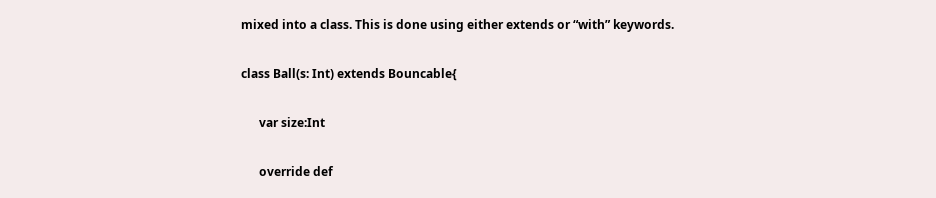mixed into a class. This is done using either extends or “with” keywords.

class Ball(s: Int) extends Bouncable{

      var size:Int

      override def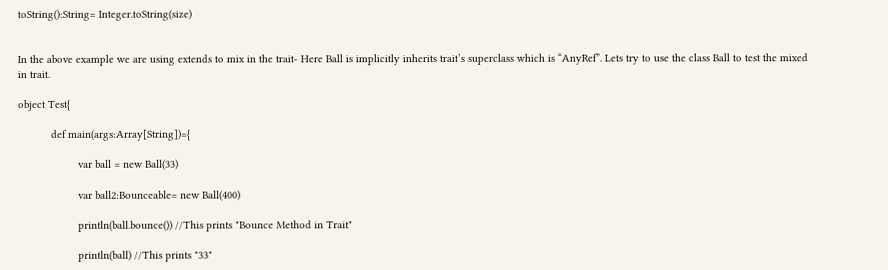toString():String= Integer.toString(size)


In the above example we are using extends to mix in the trait- Here Ball is implicitly inherits trait’s superclass which is “AnyRef”. Lets try to use the class Ball to test the mixed in trait.

object Test{

           def main(args:Array[String])={

                    var ball = new Ball(33)

                    var ball2:Bounceable= new Ball(400)

                    println(ball.bounce()) //This prints "Bounce Method in Trait"

                    println(ball) //This prints "33"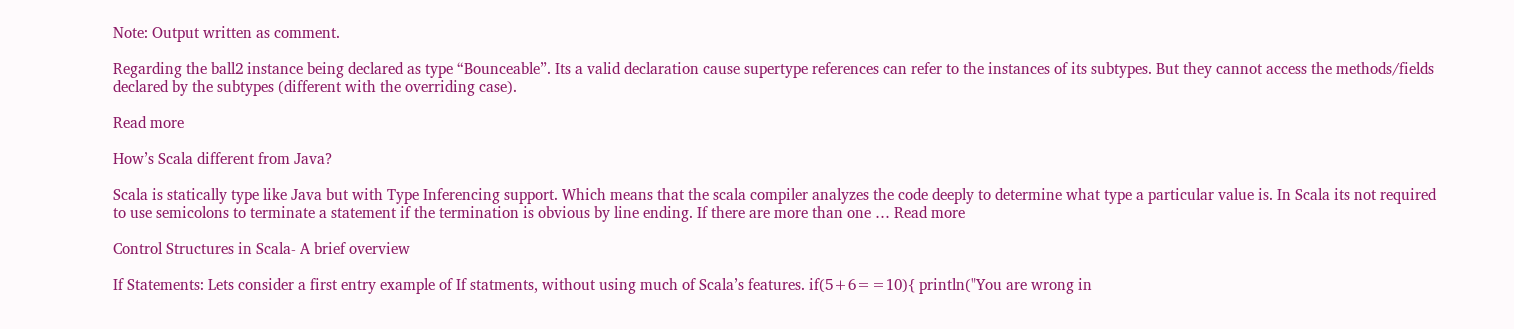Note: Output written as comment.

Regarding the ball2 instance being declared as type “Bounceable”. Its a valid declaration cause supertype references can refer to the instances of its subtypes. But they cannot access the methods/fields declared by the subtypes (different with the overriding case).

Read more

How’s Scala different from Java?

Scala is statically type like Java but with Type Inferencing support. Which means that the scala compiler analyzes the code deeply to determine what type a particular value is. In Scala its not required to use semicolons to terminate a statement if the termination is obvious by line ending. If there are more than one … Read more

Control Structures in Scala- A brief overview

If Statements: Lets consider a first entry example of If statments, without using much of Scala’s features. if(5+6==10){ println("You are wrong in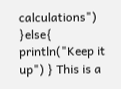calculations") }else{ println("Keep it up") } This is a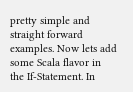pretty simple and straight forward examples. Now lets add some Scala flavor in the If-Statement. In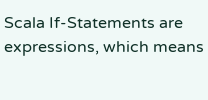Scala If-Statements are expressions, which means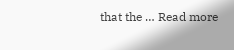that the … Read more